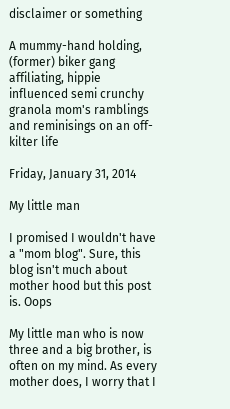disclaimer or something

A mummy-hand holding, (former) biker gang affiliating, hippie influenced semi crunchy granola mom's ramblings and reminisings on an off-kilter life

Friday, January 31, 2014

My little man

I promised I wouldn't have a "mom blog". Sure, this blog isn't much about mother hood but this post is. Oops

My little man who is now three and a big brother, is often on my mind. As every mother does, I worry that I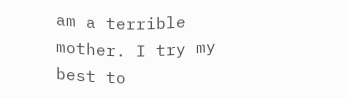am a terrible mother. I try my best to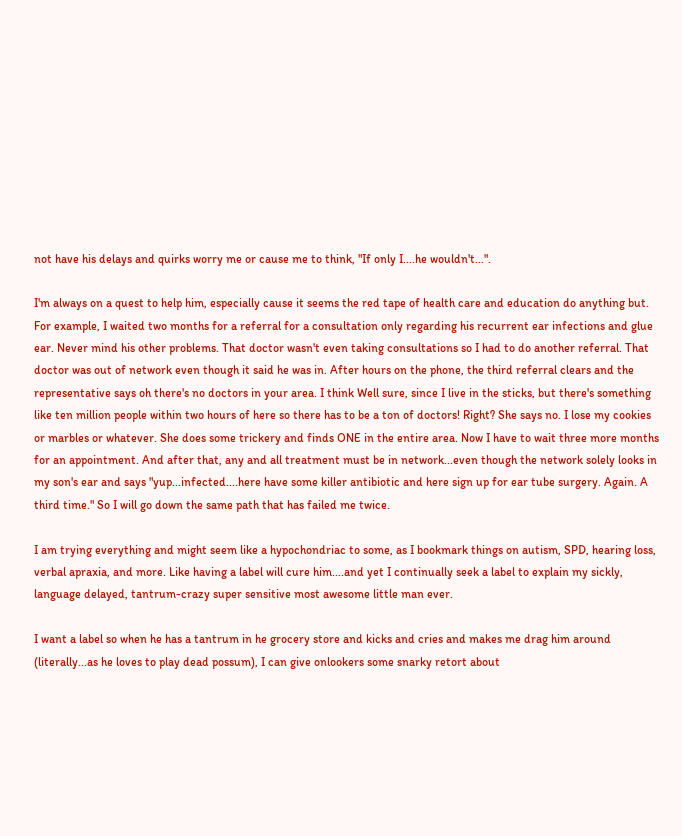not have his delays and quirks worry me or cause me to think, "If only I....he wouldn't...".

I'm always on a quest to help him, especially cause it seems the red tape of health care and education do anything but. For example, I waited two months for a referral for a consultation only regarding his recurrent ear infections and glue ear. Never mind his other problems. That doctor wasn't even taking consultations so I had to do another referral. That doctor was out of network even though it said he was in. After hours on the phone, the third referral clears and the representative says oh there's no doctors in your area. I think Well sure, since I live in the sticks, but there's something like ten million people within two hours of here so there has to be a ton of doctors! Right? She says no. I lose my cookies or marbles or whatever. She does some trickery and finds ONE in the entire area. Now I have to wait three more months for an appointment. And after that, any and all treatment must be in network...even though the network solely looks in my son's ear and says "yup...infected....here have some killer antibiotic and here sign up for ear tube surgery. Again. A third time." So I will go down the same path that has failed me twice.

I am trying everything and might seem like a hypochondriac to some, as I bookmark things on autism, SPD, hearing loss, verbal apraxia, and more. Like having a label will cure him....and yet I continually seek a label to explain my sickly, language delayed, tantrum-crazy super sensitive most awesome little man ever.

I want a label so when he has a tantrum in he grocery store and kicks and cries and makes me drag him around (literally...as he loves to play dead possum), I can give onlookers some snarky retort about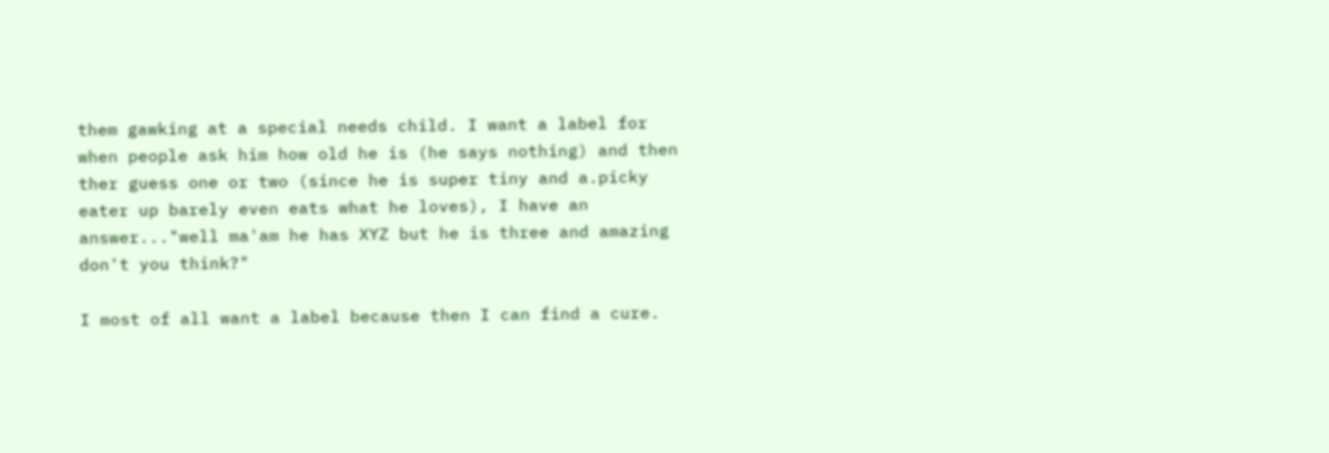them gawking at a special needs child. I want a label for when people ask him how old he is (he says nothing) and then ther guess one or two (since he is super tiny and a.picky eater up barely even eats what he loves), I have an answer..."well ma'am he has XYZ but he is three and amazing don't you think?"

I most of all want a label because then I can find a cure.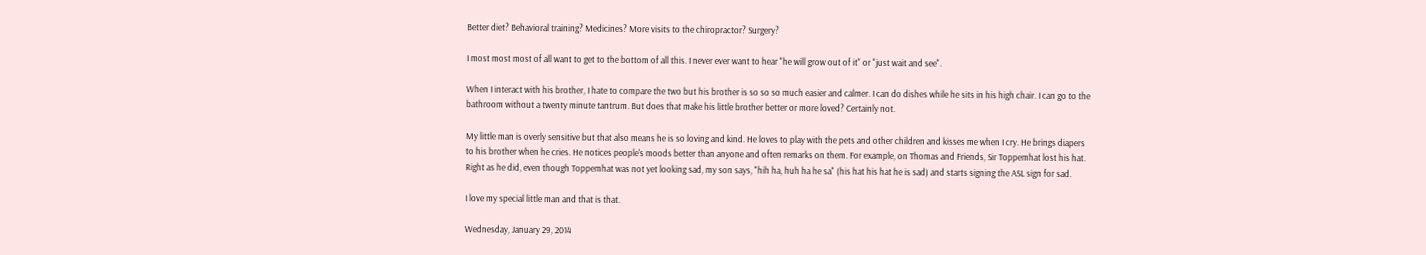Better diet? Behavioral training? Medicines? More visits to the chiropractor? Surgery?

I most most most of all want to get to the bottom of all this. I never ever want to hear "he will grow out of it" or "just wait and see".

When I interact with his brother, I hate to compare the two but his brother is so so so much easier and calmer. I can do dishes while he sits in his high chair. I can go to the bathroom without a twenty minute tantrum. But does that make his little brother better or more loved? Certainly not.

My little man is overly sensitive but that also means he is so loving and kind. He loves to play with the pets and other children and kisses me when I cry. He brings diapers to his brother when he cries. He notices people's moods better than anyone and often remarks on them. For example, on Thomas and Friends, Sir Toppemhat lost his hat. Right as he did, even though Toppemhat was not yet looking sad, my son says, "hih ha, huh ha he sa" (his hat his hat he is sad) and starts signing the ASL sign for sad.

I love my special little man and that is that.

Wednesday, January 29, 2014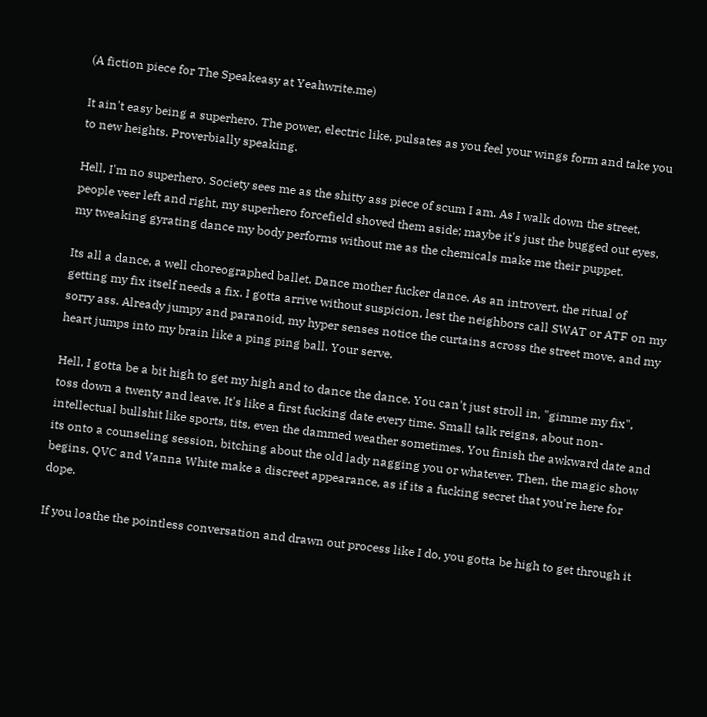(A fiction piece for The Speakeasy at Yeahwrite.me)

It ain't easy being a superhero. The power, electric like, pulsates as you feel your wings form and take you to new heights. Proverbially speaking.

Hell, I'm no superhero. Society sees me as the shitty ass piece of scum I am. As I walk down the street, people veer left and right, my superhero forcefield shoved them aside; maybe it's just the bugged out eyes, my tweaking gyrating dance my body performs without me as the chemicals make me their puppet.

Its all a dance, a well choreographed ballet. Dance mother fucker dance. As an introvert, the ritual of getting my fix itself needs a fix. I gotta arrive without suspicion, lest the neighbors call SWAT or ATF on my sorry ass. Already jumpy and paranoid, my hyper senses notice the curtains across the street move, and my heart jumps into my brain like a ping ping ball. Your serve.

Hell, I gotta be a bit high to get my high and to dance the dance. You can't just stroll in, "gimme my fix", toss down a twenty and leave. It's like a first fucking date every time. Small talk reigns, about non-intellectual bullshit like sports, tits, even the dammed weather sometimes. You finish the awkward date and its onto a counseling session, bitching about the old lady nagging you or whatever. Then, the magic show begins, QVC and Vanna White make a discreet appearance, as if its a fucking secret that you're here for dope.

If you loathe the pointless conversation and drawn out process like I do, you gotta be high to get through it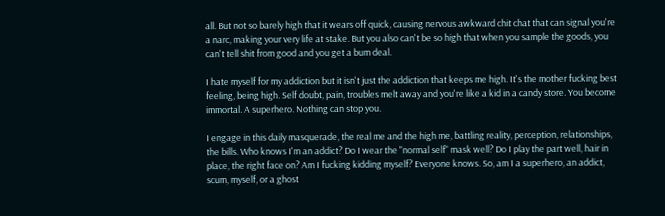all. But not so barely high that it wears off quick, causing nervous awkward chit chat that can signal you're a narc, making your very life at stake. But you also can't be so high that when you sample the goods, you can't tell shit from good and you get a bum deal.

I hate myself for my addiction but it isn't just the addiction that keeps me high. It's the mother fucking best feeling, being high. Self doubt, pain, troubles melt away and you're like a kid in a candy store. You become immortal. A superhero. Nothing can stop you.

I engage in this daily masquerade, the real me and the high me, battling reality, perception, relationships, the bills. Who knows I'm an addict? Do I wear the "normal self" mask well? Do I play the part well, hair in place, the right face on? Am I fucking kidding myself? Everyone knows. So, am I a superhero, an addict, scum, myself, or a ghost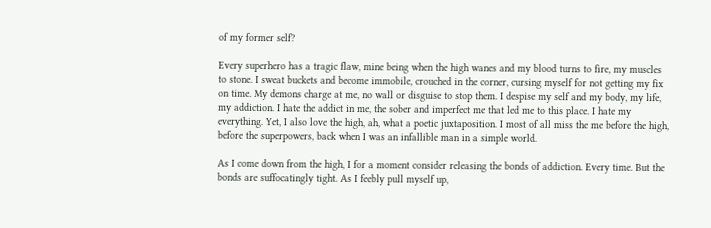of my former self?

Every superhero has a tragic flaw, mine being when the high wanes and my blood turns to fire, my muscles to stone. I sweat buckets and become immobile, crouched in the corner, cursing myself for not getting my fix on time. My demons charge at me, no wall or disguise to stop them. I despise my self and my body, my life, my addiction. I hate the addict in me, the sober and imperfect me that led me to this place. I hate my everything. Yet, I also love the high, ah, what a poetic juxtaposition. I most of all miss the me before the high, before the superpowers, back when I was an infallible man in a simple world.

As I come down from the high, I for a moment consider releasing the bonds of addiction. Every time. But the bonds are suffocatingly tight. As I feebly pull myself up,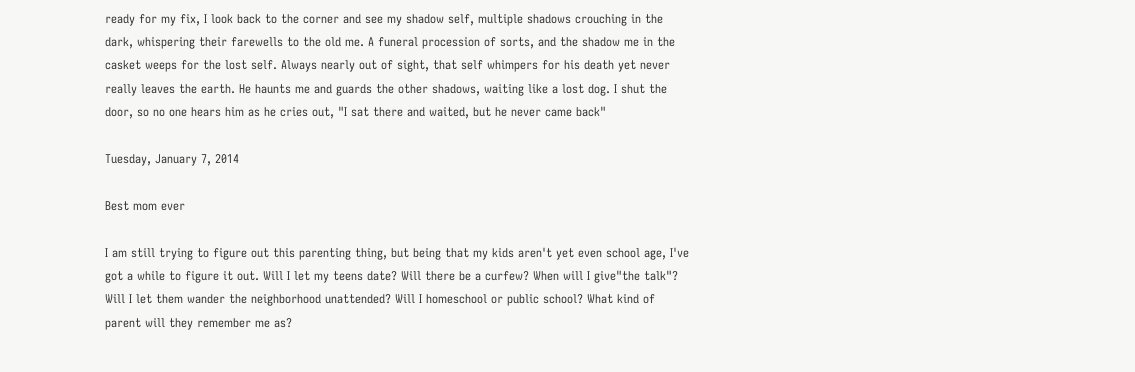ready for my fix, I look back to the corner and see my shadow self, multiple shadows crouching in the dark, whispering their farewells to the old me. A funeral procession of sorts, and the shadow me in the casket weeps for the lost self. Always nearly out of sight, that self whimpers for his death yet never really leaves the earth. He haunts me and guards the other shadows, waiting like a lost dog. I shut the door, so no one hears him as he cries out, "I sat there and waited, but he never came back"

Tuesday, January 7, 2014

Best mom ever

I am still trying to figure out this parenting thing, but being that my kids aren't yet even school age, I've got a while to figure it out. Will I let my teens date? Will there be a curfew? When will I give"the talk"? Will I let them wander the neighborhood unattended? Will I homeschool or public school? What kind of parent will they remember me as?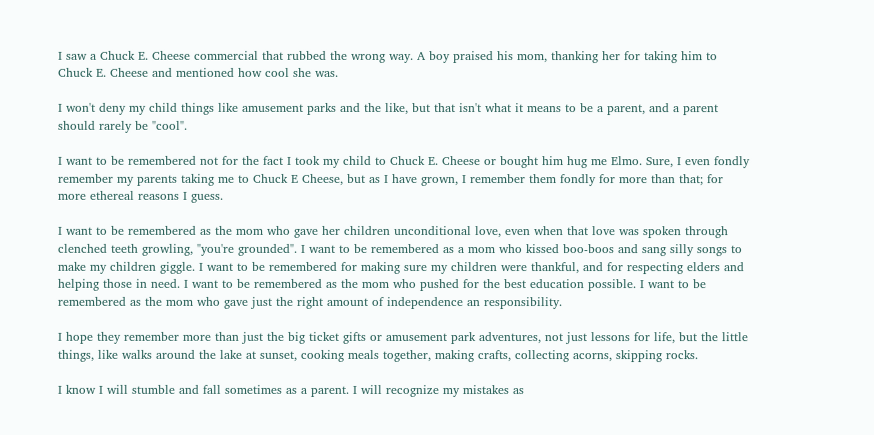I saw a Chuck E. Cheese commercial that rubbed the wrong way. A boy praised his mom, thanking her for taking him to Chuck E. Cheese and mentioned how cool she was.

I won't deny my child things like amusement parks and the like, but that isn't what it means to be a parent, and a parent should rarely be "cool".

I want to be remembered not for the fact I took my child to Chuck E. Cheese or bought him hug me Elmo. Sure, I even fondly remember my parents taking me to Chuck E Cheese, but as I have grown, I remember them fondly for more than that; for more ethereal reasons I guess.

I want to be remembered as the mom who gave her children unconditional love, even when that love was spoken through clenched teeth growling, "you're grounded". I want to be remembered as a mom who kissed boo-boos and sang silly songs to make my children giggle. I want to be remembered for making sure my children were thankful, and for respecting elders and helping those in need. I want to be remembered as the mom who pushed for the best education possible. I want to be remembered as the mom who gave just the right amount of independence an responsibility.

I hope they remember more than just the big ticket gifts or amusement park adventures, not just lessons for life, but the little things, like walks around the lake at sunset, cooking meals together, making crafts, collecting acorns, skipping rocks.

I know I will stumble and fall sometimes as a parent. I will recognize my mistakes as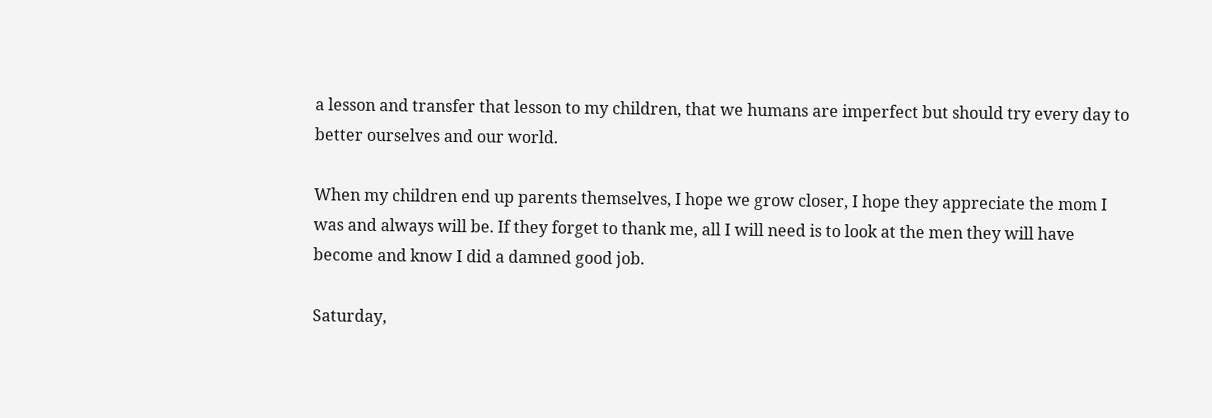a lesson and transfer that lesson to my children, that we humans are imperfect but should try every day to better ourselves and our world.

When my children end up parents themselves, I hope we grow closer, I hope they appreciate the mom I was and always will be. If they forget to thank me, all I will need is to look at the men they will have become and know I did a damned good job.

Saturday,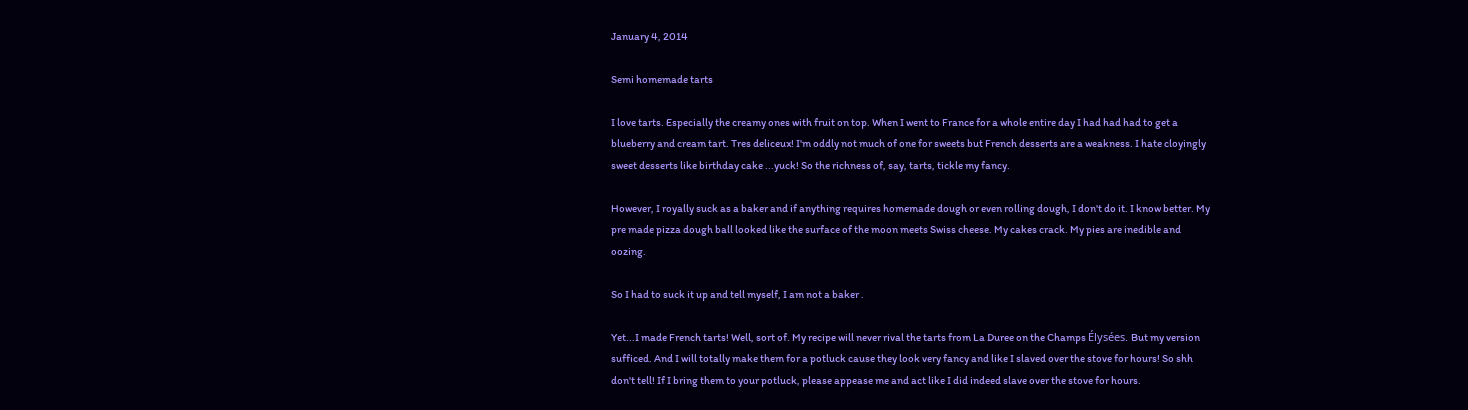January 4, 2014

Semi homemade tarts

I love tarts. Especially the creamy ones with fruit on top. When I went to France for a whole entire day I had had had to get a blueberry and cream tart. Tres deliceux! I'm oddly not much of one for sweets but French desserts are a weakness. I hate cloyingly sweet desserts like birthday cake ...yuck! So the richness of, say, tarts, tickle my fancy.

However, I royally suck as a baker and if anything requires homemade dough or even rolling dough, I don't do it. I know better. My pre made pizza dough ball looked like the surface of the moon meets Swiss cheese. My cakes crack. My pies are inedible and oozing.

So I had to suck it up and tell myself, I am not a baker .

Yet...I made French tarts! Well, sort of. My recipe will never rival the tarts from La Duree on the Champs Élysées. But my version sufficed. And I will totally make them for a potluck cause they look very fancy and like I slaved over the stove for hours! So shh don't tell! If I bring them to your potluck, please appease me and act like I did indeed slave over the stove for hours.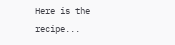Here is the recipe...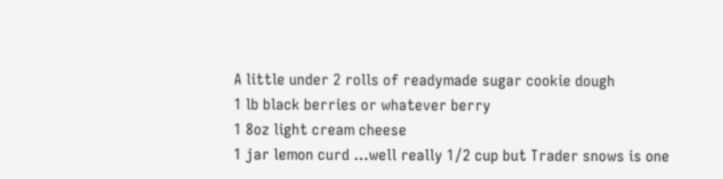A little under 2 rolls of readymade sugar cookie dough
1 lb black berries or whatever berry
1 8oz light cream cheese
1 jar lemon curd ...well really 1/2 cup but Trader snows is one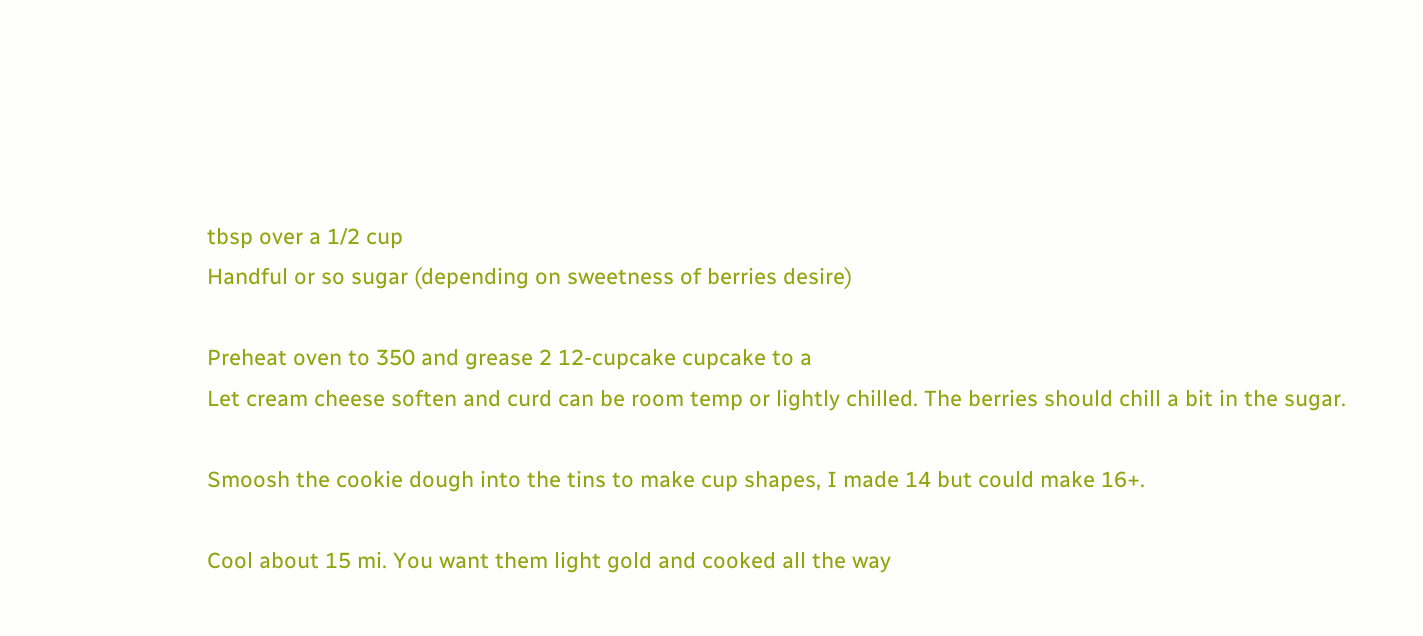tbsp over a 1/2 cup
Handful or so sugar (depending on sweetness of berries desire)

Preheat oven to 350 and grease 2 12-cupcake cupcake to a
Let cream cheese soften and curd can be room temp or lightly chilled. The berries should chill a bit in the sugar.

Smoosh the cookie dough into the tins to make cup shapes, I made 14 but could make 16+.

Cool about 15 mi. You want them light gold and cooked all the way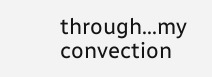through...my convection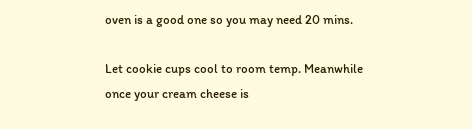oven is a good one so you may need 20 mins.

Let cookie cups cool to room temp. Meanwhile once your cream cheese is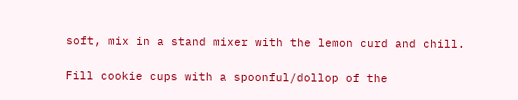soft, mix in a stand mixer with the lemon curd and chill.

Fill cookie cups with a spoonful/dollop of the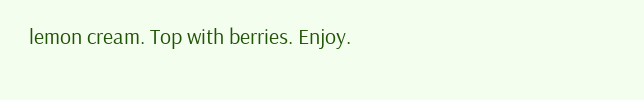lemon cream. Top with berries. Enjoy.